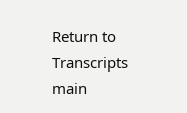Return to Transcripts main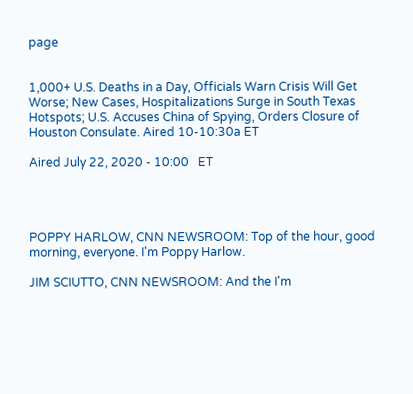page


1,000+ U.S. Deaths in a Day, Officials Warn Crisis Will Get Worse; New Cases, Hospitalizations Surge in South Texas Hotspots; U.S. Accuses China of Spying, Orders Closure of Houston Consulate. Aired 10-10:30a ET

Aired July 22, 2020 - 10:00   ET




POPPY HARLOW, CNN NEWSROOM: Top of the hour, good morning, everyone. I'm Poppy Harlow.

JIM SCIUTTO, CNN NEWSROOM: And the I'm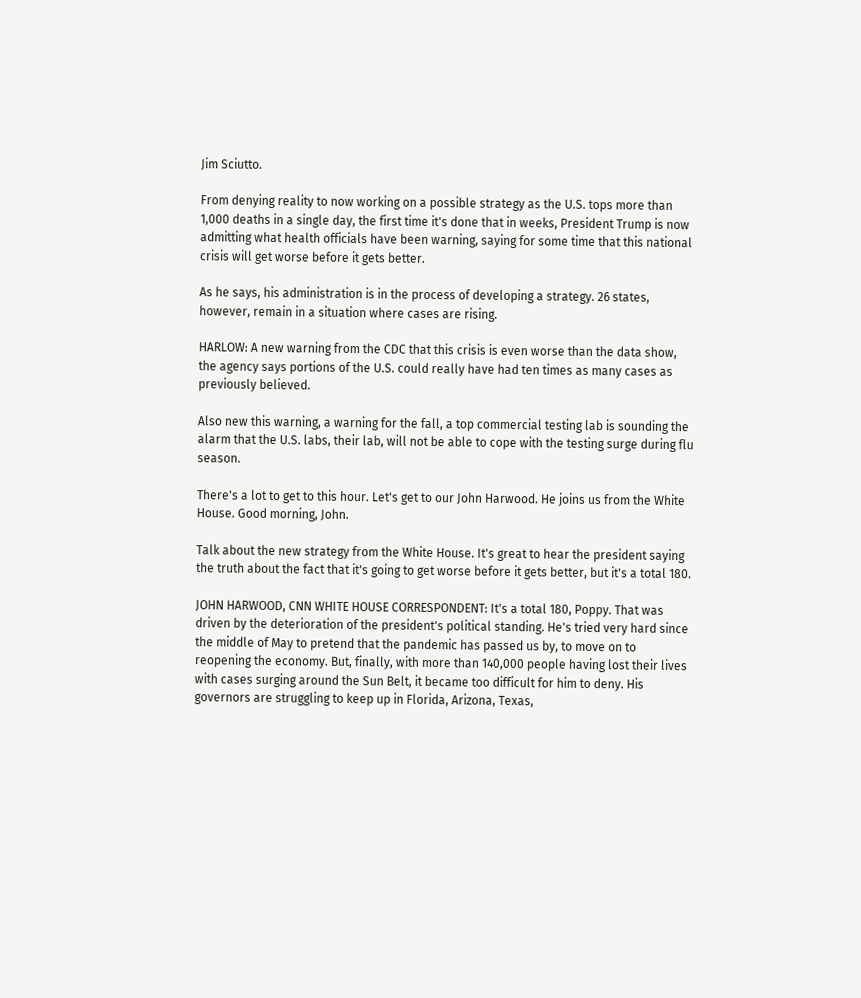Jim Sciutto.

From denying reality to now working on a possible strategy as the U.S. tops more than 1,000 deaths in a single day, the first time it's done that in weeks, President Trump is now admitting what health officials have been warning, saying for some time that this national crisis will get worse before it gets better.

As he says, his administration is in the process of developing a strategy. 26 states, however, remain in a situation where cases are rising.

HARLOW: A new warning from the CDC that this crisis is even worse than the data show, the agency says portions of the U.S. could really have had ten times as many cases as previously believed.

Also new this warning, a warning for the fall, a top commercial testing lab is sounding the alarm that the U.S. labs, their lab, will not be able to cope with the testing surge during flu season.

There's a lot to get to this hour. Let's get to our John Harwood. He joins us from the White House. Good morning, John.

Talk about the new strategy from the White House. It's great to hear the president saying the truth about the fact that it's going to get worse before it gets better, but it's a total 180.

JOHN HARWOOD, CNN WHITE HOUSE CORRESPONDENT: It's a total 180, Poppy. That was driven by the deterioration of the president's political standing. He's tried very hard since the middle of May to pretend that the pandemic has passed us by, to move on to reopening the economy. But, finally, with more than 140,000 people having lost their lives with cases surging around the Sun Belt, it became too difficult for him to deny. His governors are struggling to keep up in Florida, Arizona, Texas,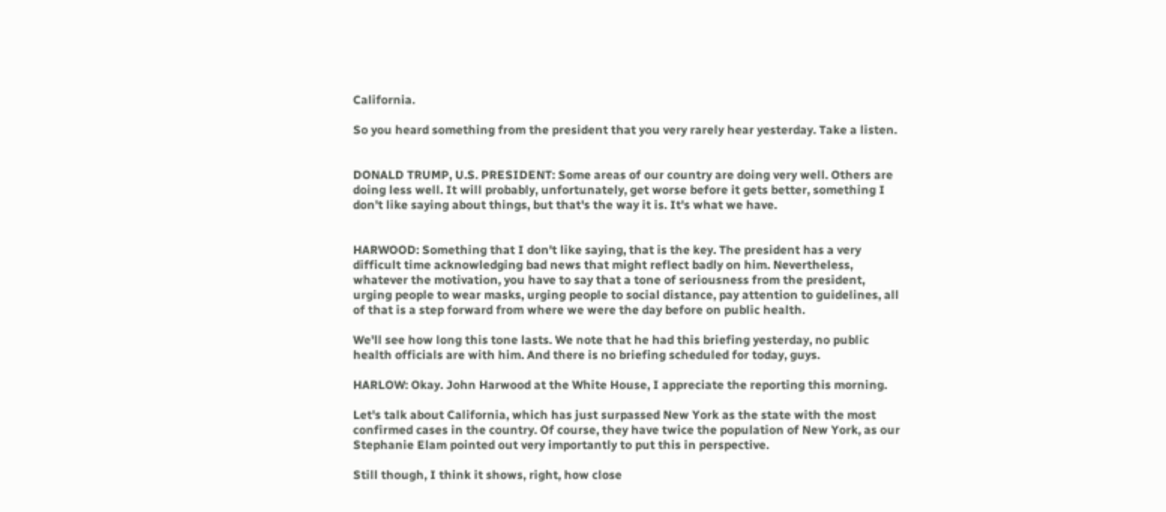California.

So you heard something from the president that you very rarely hear yesterday. Take a listen.


DONALD TRUMP, U.S. PRESIDENT: Some areas of our country are doing very well. Others are doing less well. It will probably, unfortunately, get worse before it gets better, something I don't like saying about things, but that's the way it is. It's what we have.


HARWOOD: Something that I don't like saying, that is the key. The president has a very difficult time acknowledging bad news that might reflect badly on him. Nevertheless, whatever the motivation, you have to say that a tone of seriousness from the president, urging people to wear masks, urging people to social distance, pay attention to guidelines, all of that is a step forward from where we were the day before on public health.

We'll see how long this tone lasts. We note that he had this briefing yesterday, no public health officials are with him. And there is no briefing scheduled for today, guys.

HARLOW: Okay. John Harwood at the White House, I appreciate the reporting this morning.

Let's talk about California, which has just surpassed New York as the state with the most confirmed cases in the country. Of course, they have twice the population of New York, as our Stephanie Elam pointed out very importantly to put this in perspective.

Still though, I think it shows, right, how close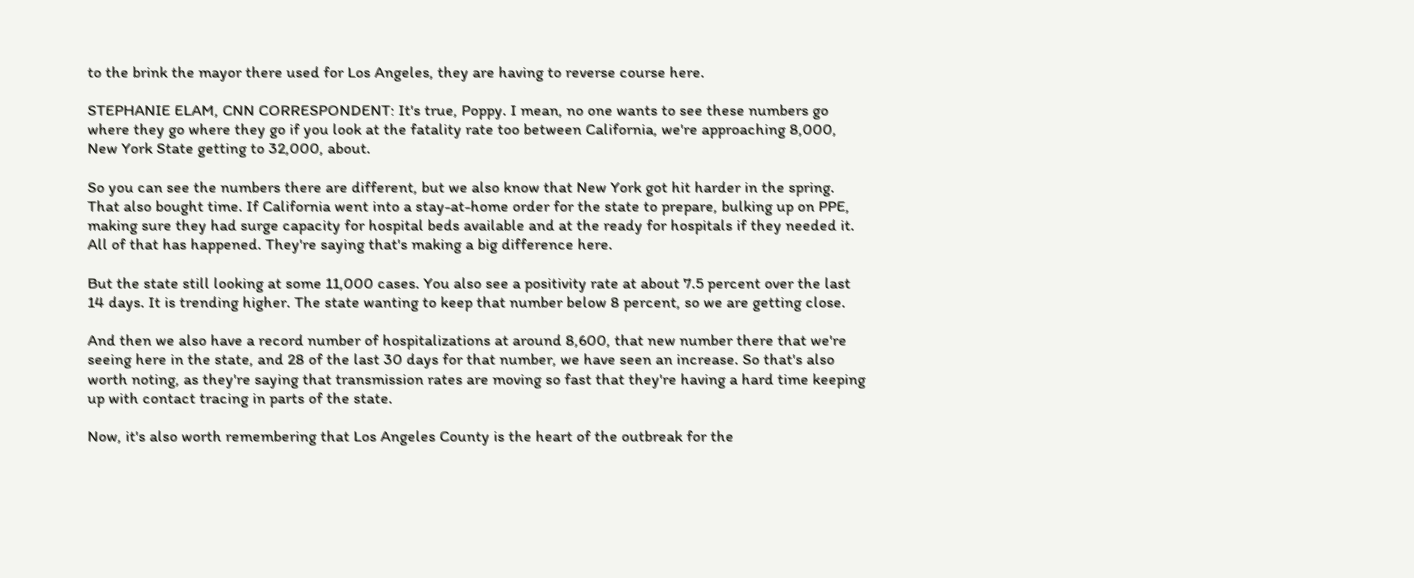to the brink the mayor there used for Los Angeles, they are having to reverse course here.

STEPHANIE ELAM, CNN CORRESPONDENT: It's true, Poppy. I mean, no one wants to see these numbers go where they go where they go if you look at the fatality rate too between California, we're approaching 8,000, New York State getting to 32,000, about.

So you can see the numbers there are different, but we also know that New York got hit harder in the spring. That also bought time. If California went into a stay-at-home order for the state to prepare, bulking up on PPE, making sure they had surge capacity for hospital beds available and at the ready for hospitals if they needed it. All of that has happened. They're saying that's making a big difference here.

But the state still looking at some 11,000 cases. You also see a positivity rate at about 7.5 percent over the last 14 days. It is trending higher. The state wanting to keep that number below 8 percent, so we are getting close.

And then we also have a record number of hospitalizations at around 8,600, that new number there that we're seeing here in the state, and 28 of the last 30 days for that number, we have seen an increase. So that's also worth noting, as they're saying that transmission rates are moving so fast that they're having a hard time keeping up with contact tracing in parts of the state.

Now, it's also worth remembering that Los Angeles County is the heart of the outbreak for the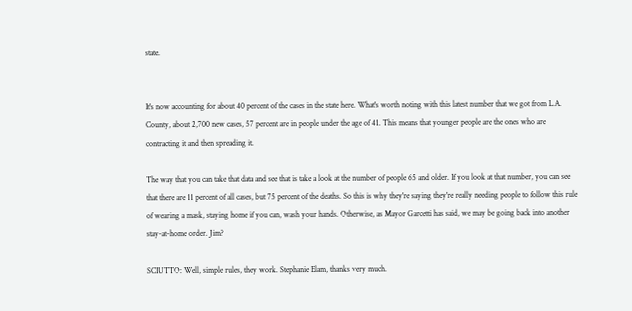state.


It's now accounting for about 40 percent of the cases in the state here. What's worth noting with this latest number that we got from L.A. County, about 2,700 new cases, 57 percent are in people under the age of 41. This means that younger people are the ones who are contracting it and then spreading it.

The way that you can take that data and see that is take a look at the number of people 65 and older. If you look at that number, you can see that there are 11 percent of all cases, but 75 percent of the deaths. So this is why they're saying they're really needing people to follow this rule of wearing a mask, staying home if you can, wash your hands. Otherwise, as Mayor Garcetti has said, we may be going back into another stay-at-home order. Jim?

SCIUTTO: Well, simple rules, they work. Stephanie Elam, thanks very much.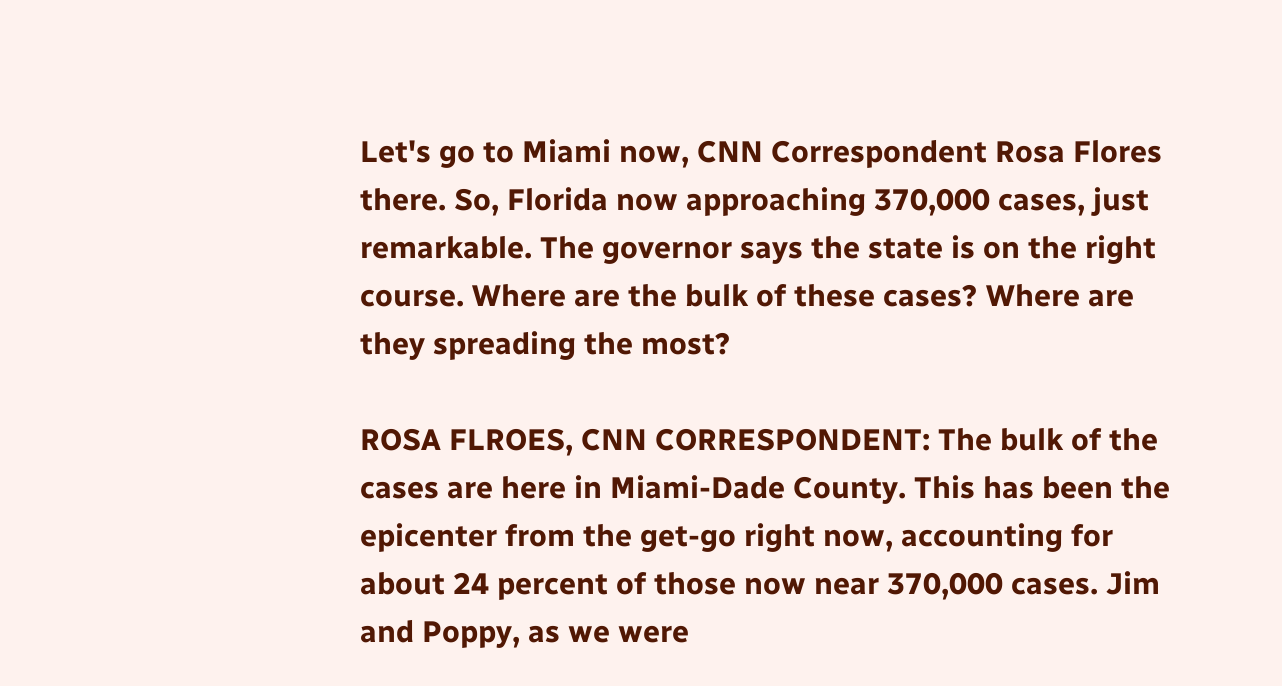Let's go to Miami now, CNN Correspondent Rosa Flores there. So, Florida now approaching 370,000 cases, just remarkable. The governor says the state is on the right course. Where are the bulk of these cases? Where are they spreading the most?

ROSA FLROES, CNN CORRESPONDENT: The bulk of the cases are here in Miami-Dade County. This has been the epicenter from the get-go right now, accounting for about 24 percent of those now near 370,000 cases. Jim and Poppy, as we were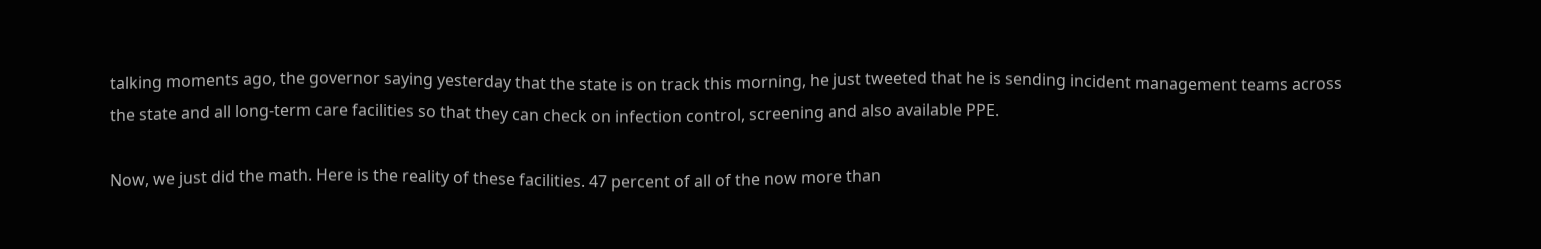talking moments ago, the governor saying yesterday that the state is on track this morning, he just tweeted that he is sending incident management teams across the state and all long-term care facilities so that they can check on infection control, screening and also available PPE.

Now, we just did the math. Here is the reality of these facilities. 47 percent of all of the now more than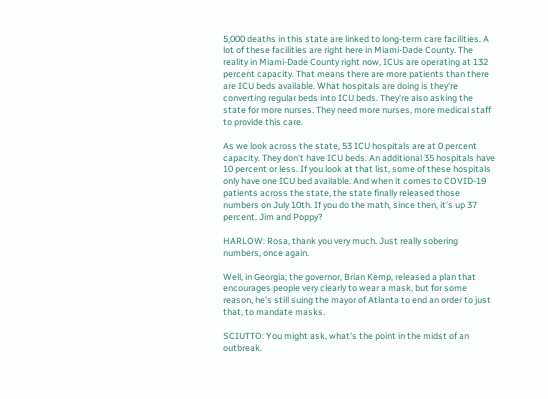5,000 deaths in this state are linked to long-term care facilities. A lot of these facilities are right here in Miami-Dade County. The reality in Miami-Dade County right now, ICUs are operating at 132 percent capacity. That means there are more patients than there are ICU beds available. What hospitals are doing is they're converting regular beds into ICU beds. They're also asking the state for more nurses. They need more nurses, more medical staff to provide this care.

As we look across the state, 53 ICU hospitals are at 0 percent capacity. They don't have ICU beds. An additional 35 hospitals have 10 percent or less. If you look at that list, some of these hospitals only have one ICU bed available. And when it comes to COVID-19 patients across the state, the state finally released those numbers on July 10th. If you do the math, since then, it's up 37 percent. Jim and Poppy?

HARLOW: Rosa, thank you very much. Just really sobering numbers, once again.

Well, in Georgia, the governor, Brian Kemp, released a plan that encourages people very clearly to wear a mask, but for some reason, he's still suing the mayor of Atlanta to end an order to just that, to mandate masks.

SCIUTTO: You might ask, what's the point in the midst of an outbreak.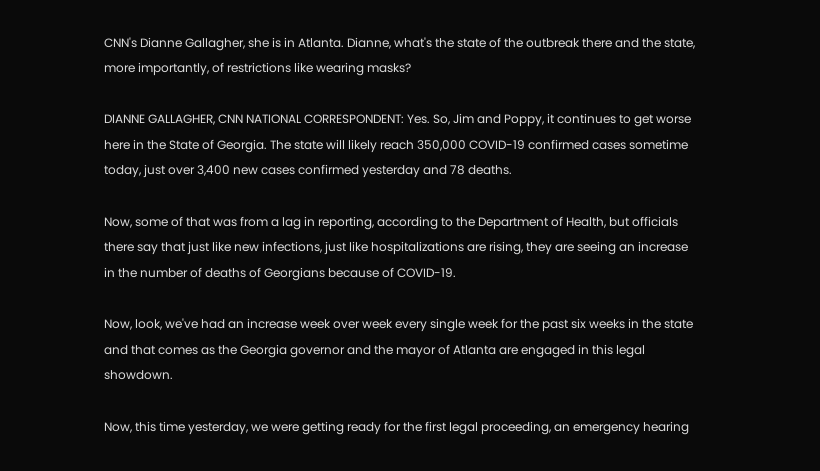CNN's Dianne Gallagher, she is in Atlanta. Dianne, what's the state of the outbreak there and the state, more importantly, of restrictions like wearing masks?

DIANNE GALLAGHER, CNN NATIONAL CORRESPONDENT: Yes. So, Jim and Poppy, it continues to get worse here in the State of Georgia. The state will likely reach 350,000 COVID-19 confirmed cases sometime today, just over 3,400 new cases confirmed yesterday and 78 deaths.

Now, some of that was from a lag in reporting, according to the Department of Health, but officials there say that just like new infections, just like hospitalizations are rising, they are seeing an increase in the number of deaths of Georgians because of COVID-19.

Now, look, we've had an increase week over week every single week for the past six weeks in the state and that comes as the Georgia governor and the mayor of Atlanta are engaged in this legal showdown.

Now, this time yesterday, we were getting ready for the first legal proceeding, an emergency hearing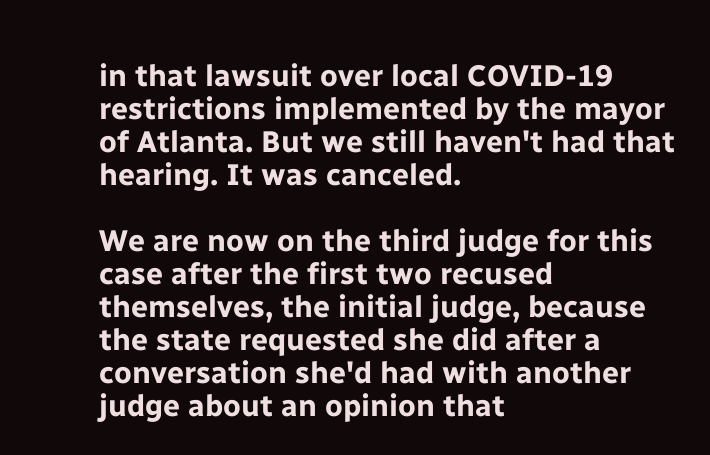in that lawsuit over local COVID-19 restrictions implemented by the mayor of Atlanta. But we still haven't had that hearing. It was canceled.

We are now on the third judge for this case after the first two recused themselves, the initial judge, because the state requested she did after a conversation she'd had with another judge about an opinion that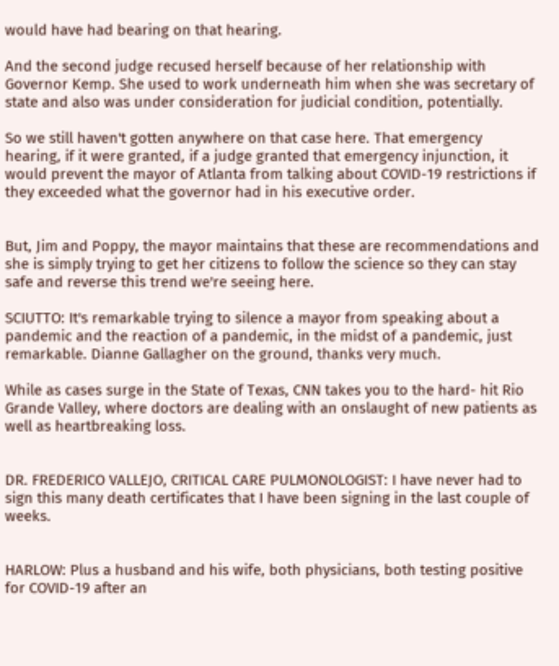would have had bearing on that hearing.

And the second judge recused herself because of her relationship with Governor Kemp. She used to work underneath him when she was secretary of state and also was under consideration for judicial condition, potentially.

So we still haven't gotten anywhere on that case here. That emergency hearing, if it were granted, if a judge granted that emergency injunction, it would prevent the mayor of Atlanta from talking about COVID-19 restrictions if they exceeded what the governor had in his executive order.


But, Jim and Poppy, the mayor maintains that these are recommendations and she is simply trying to get her citizens to follow the science so they can stay safe and reverse this trend we're seeing here.

SCIUTTO: It's remarkable trying to silence a mayor from speaking about a pandemic and the reaction of a pandemic, in the midst of a pandemic, just remarkable. Dianne Gallagher on the ground, thanks very much.

While as cases surge in the State of Texas, CNN takes you to the hard- hit Rio Grande Valley, where doctors are dealing with an onslaught of new patients as well as heartbreaking loss.


DR. FREDERICO VALLEJO, CRITICAL CARE PULMONOLOGIST: I have never had to sign this many death certificates that I have been signing in the last couple of weeks.


HARLOW: Plus a husband and his wife, both physicians, both testing positive for COVID-19 after an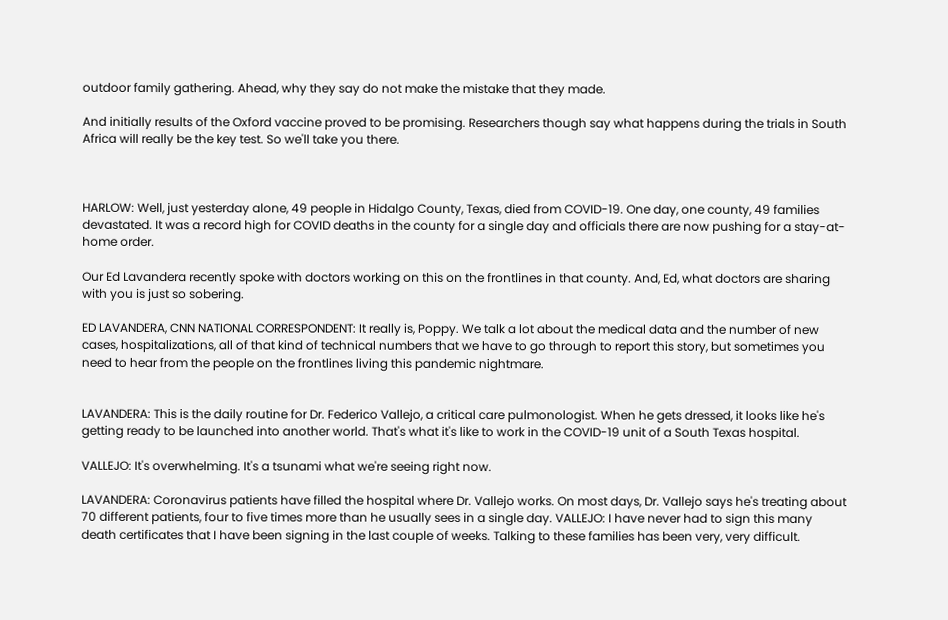outdoor family gathering. Ahead, why they say do not make the mistake that they made.

And initially results of the Oxford vaccine proved to be promising. Researchers though say what happens during the trials in South Africa will really be the key test. So we'll take you there.



HARLOW: Well, just yesterday alone, 49 people in Hidalgo County, Texas, died from COVID-19. One day, one county, 49 families devastated. It was a record high for COVID deaths in the county for a single day and officials there are now pushing for a stay-at-home order.

Our Ed Lavandera recently spoke with doctors working on this on the frontlines in that county. And, Ed, what doctors are sharing with you is just so sobering.

ED LAVANDERA, CNN NATIONAL CORRESPONDENT: It really is, Poppy. We talk a lot about the medical data and the number of new cases, hospitalizations, all of that kind of technical numbers that we have to go through to report this story, but sometimes you need to hear from the people on the frontlines living this pandemic nightmare.


LAVANDERA: This is the daily routine for Dr. Federico Vallejo, a critical care pulmonologist. When he gets dressed, it looks like he's getting ready to be launched into another world. That's what it's like to work in the COVID-19 unit of a South Texas hospital.

VALLEJO: It's overwhelming. It's a tsunami what we're seeing right now.

LAVANDERA: Coronavirus patients have filled the hospital where Dr. Vallejo works. On most days, Dr. Vallejo says he's treating about 70 different patients, four to five times more than he usually sees in a single day. VALLEJO: I have never had to sign this many death certificates that I have been signing in the last couple of weeks. Talking to these families has been very, very difficult.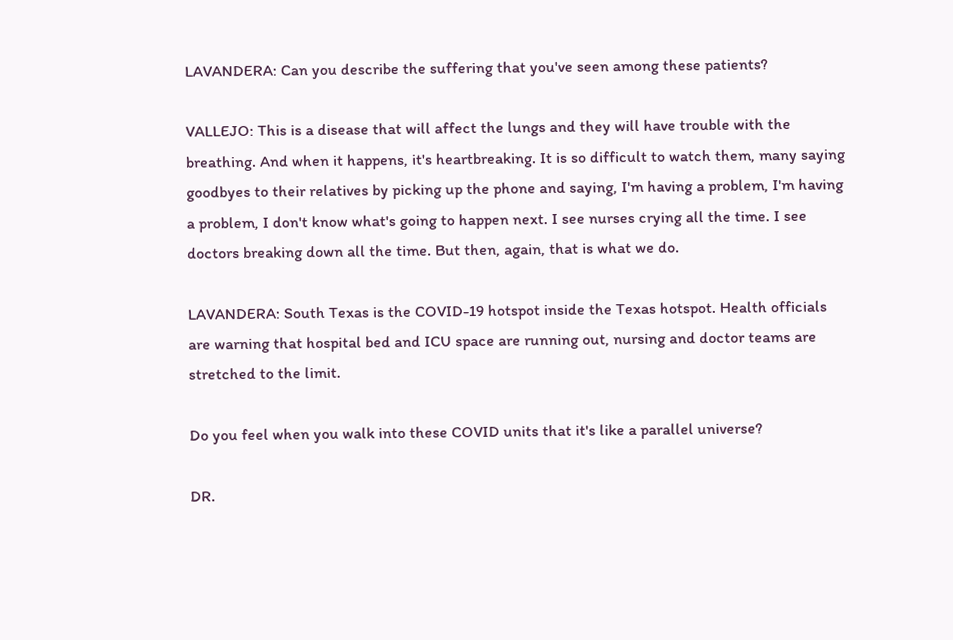LAVANDERA: Can you describe the suffering that you've seen among these patients?

VALLEJO: This is a disease that will affect the lungs and they will have trouble with the breathing. And when it happens, it's heartbreaking. It is so difficult to watch them, many saying goodbyes to their relatives by picking up the phone and saying, I'm having a problem, I'm having a problem, I don't know what's going to happen next. I see nurses crying all the time. I see doctors breaking down all the time. But then, again, that is what we do.

LAVANDERA: South Texas is the COVID-19 hotspot inside the Texas hotspot. Health officials are warning that hospital bed and ICU space are running out, nursing and doctor teams are stretched to the limit.

Do you feel when you walk into these COVID units that it's like a parallel universe?

DR.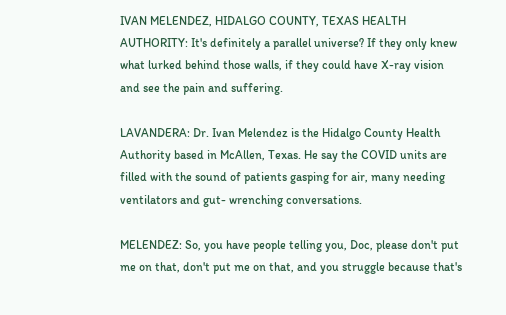IVAN MELENDEZ, HIDALGO COUNTY, TEXAS HEALTH AUTHORITY: It's definitely a parallel universe? If they only knew what lurked behind those walls, if they could have X-ray vision and see the pain and suffering.

LAVANDERA: Dr. Ivan Melendez is the Hidalgo County Health Authority based in McAllen, Texas. He say the COVID units are filled with the sound of patients gasping for air, many needing ventilators and gut- wrenching conversations.

MELENDEZ: So, you have people telling you, Doc, please don't put me on that, don't put me on that, and you struggle because that's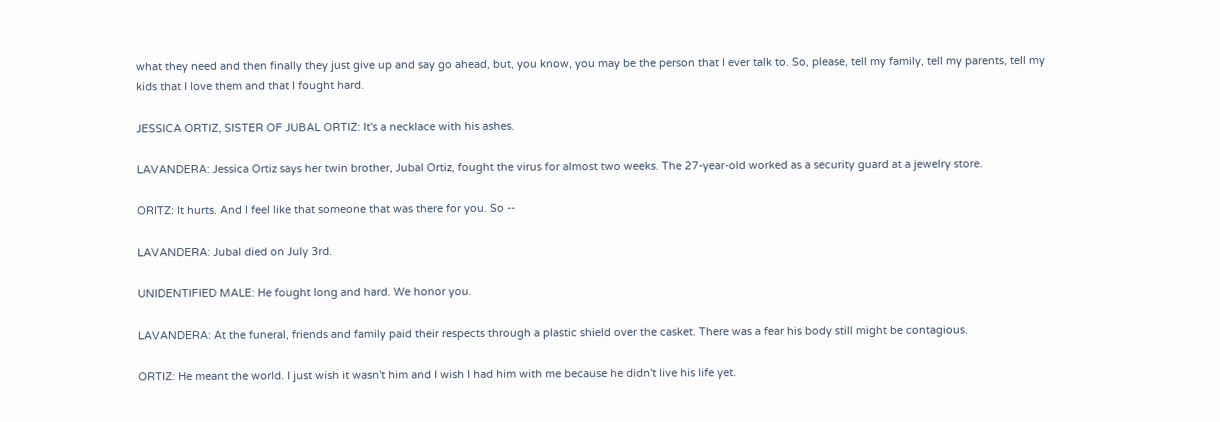what they need and then finally they just give up and say go ahead, but, you know, you may be the person that I ever talk to. So, please, tell my family, tell my parents, tell my kids that I love them and that I fought hard.

JESSICA ORTIZ, SISTER OF JUBAL ORTIZ: It's a necklace with his ashes.

LAVANDERA: Jessica Ortiz says her twin brother, Jubal Ortiz, fought the virus for almost two weeks. The 27-year-old worked as a security guard at a jewelry store.

ORITZ: It hurts. And I feel like that someone that was there for you. So --

LAVANDERA: Jubal died on July 3rd.

UNIDENTIFIED MALE: He fought long and hard. We honor you.

LAVANDERA: At the funeral, friends and family paid their respects through a plastic shield over the casket. There was a fear his body still might be contagious.

ORTIZ: He meant the world. I just wish it wasn't him and I wish I had him with me because he didn't live his life yet.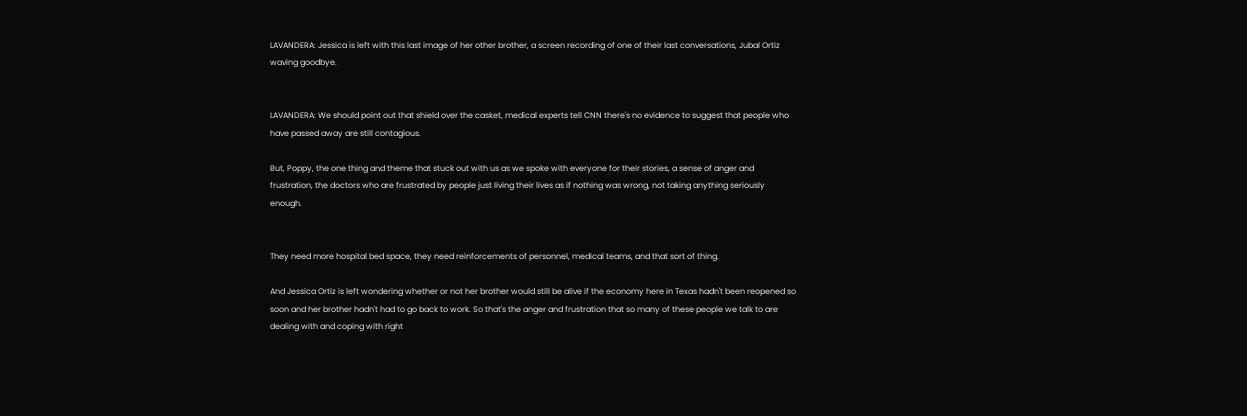LAVANDERA: Jessica is left with this last image of her other brother, a screen recording of one of their last conversations, Jubal Ortiz waving goodbye.


LAVANDERA: We should point out that shield over the casket, medical experts tell CNN there's no evidence to suggest that people who have passed away are still contagious.

But, Poppy, the one thing and theme that stuck out with us as we spoke with everyone for their stories, a sense of anger and frustration, the doctors who are frustrated by people just living their lives as if nothing was wrong, not taking anything seriously enough.


They need more hospital bed space, they need reinforcements of personnel, medical teams, and that sort of thing.

And Jessica Ortiz is left wondering whether or not her brother would still be alive if the economy here in Texas hadn't been reopened so soon and her brother hadn't had to go back to work. So that's the anger and frustration that so many of these people we talk to are dealing with and coping with right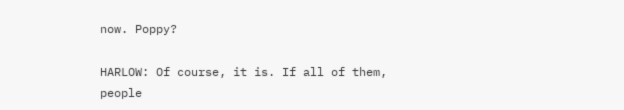now. Poppy?

HARLOW: Of course, it is. If all of them, people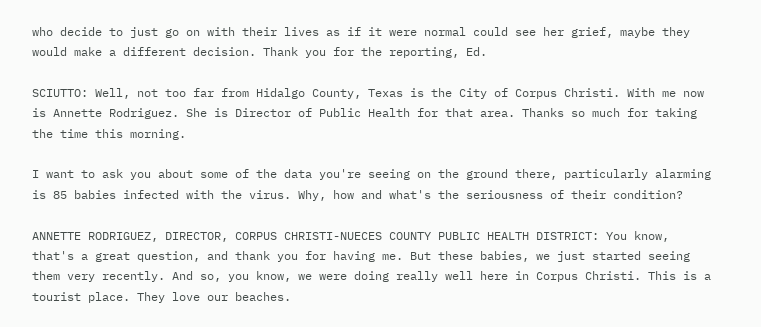who decide to just go on with their lives as if it were normal could see her grief, maybe they would make a different decision. Thank you for the reporting, Ed.

SCIUTTO: Well, not too far from Hidalgo County, Texas is the City of Corpus Christi. With me now is Annette Rodriguez. She is Director of Public Health for that area. Thanks so much for taking the time this morning.

I want to ask you about some of the data you're seeing on the ground there, particularly alarming is 85 babies infected with the virus. Why, how and what's the seriousness of their condition?

ANNETTE RODRIGUEZ, DIRECTOR, CORPUS CHRISTI-NUECES COUNTY PUBLIC HEALTH DISTRICT: You know, that's a great question, and thank you for having me. But these babies, we just started seeing them very recently. And so, you know, we were doing really well here in Corpus Christi. This is a tourist place. They love our beaches.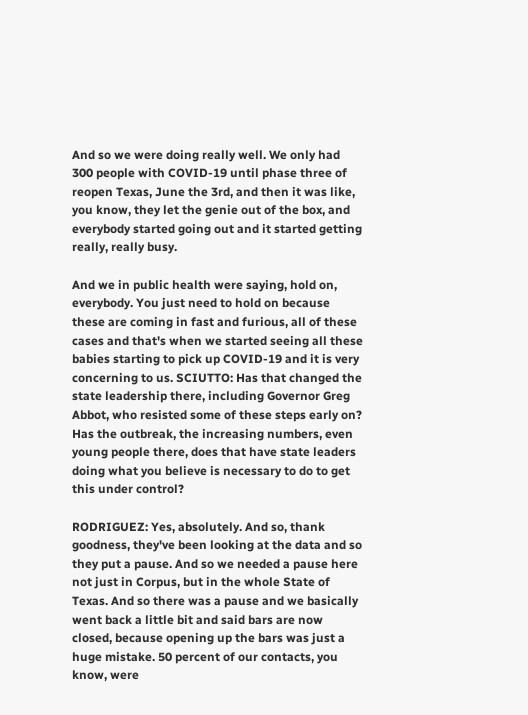And so we were doing really well. We only had 300 people with COVID-19 until phase three of reopen Texas, June the 3rd, and then it was like, you know, they let the genie out of the box, and everybody started going out and it started getting really, really busy.

And we in public health were saying, hold on, everybody. You just need to hold on because these are coming in fast and furious, all of these cases and that's when we started seeing all these babies starting to pick up COVID-19 and it is very concerning to us. SCIUTTO: Has that changed the state leadership there, including Governor Greg Abbot, who resisted some of these steps early on? Has the outbreak, the increasing numbers, even young people there, does that have state leaders doing what you believe is necessary to do to get this under control?

RODRIGUEZ: Yes, absolutely. And so, thank goodness, they've been looking at the data and so they put a pause. And so we needed a pause here not just in Corpus, but in the whole State of Texas. And so there was a pause and we basically went back a little bit and said bars are now closed, because opening up the bars was just a huge mistake. 50 percent of our contacts, you know, were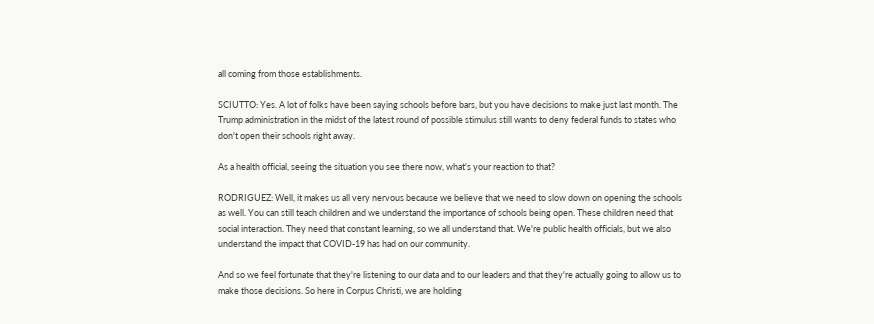all coming from those establishments.

SCIUTTO: Yes. A lot of folks have been saying schools before bars, but you have decisions to make just last month. The Trump administration in the midst of the latest round of possible stimulus still wants to deny federal funds to states who don't open their schools right away.

As a health official, seeing the situation you see there now, what's your reaction to that?

RODRIGUEZ: Well, it makes us all very nervous because we believe that we need to slow down on opening the schools as well. You can still teach children and we understand the importance of schools being open. These children need that social interaction. They need that constant learning, so we all understand that. We're public health officials, but we also understand the impact that COVID-19 has had on our community.

And so we feel fortunate that they're listening to our data and to our leaders and that they're actually going to allow us to make those decisions. So here in Corpus Christi, we are holding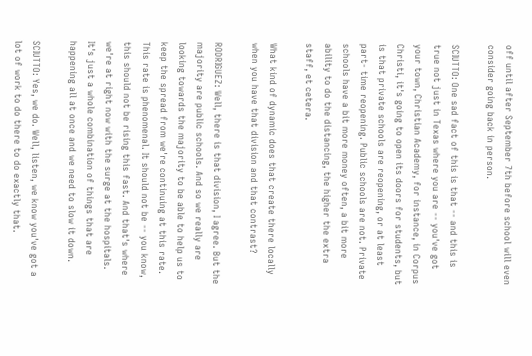off until after September 7th before school will even consider going back in person.

SCIUTTO: One sad fact of this is that -- and this is true not just in Texas where you are -- you've got your town, Christian Academy, for instance, in Corpus Christi, it's going to open its doors for students, but is that private schools are reopening, or at least part- time reopening. Public schools are not. Private schools have a bit more money often, a bit more ability to do the distancing, the higher the extra staff, et cetera.

What kind of dynamic does that create there locally when you have that division and that contrast?

RODRIGUEZ: Well, there is that division, I agree. But the majority are public schools. And so we really are looking towards the majority to be able to help us to keep the spread from we're continuing at this rate. This rate is phenomenal. It should not be -- you know, this should not be rising this fast. And that's where we're at right now with the surge at the hospitals. It's just a whole combination of things that are happening all at once and we need to slow it down.

SCIUTTO: Yes, we do. Well, listen, we know you've got a lot of work to do there to do exactly that.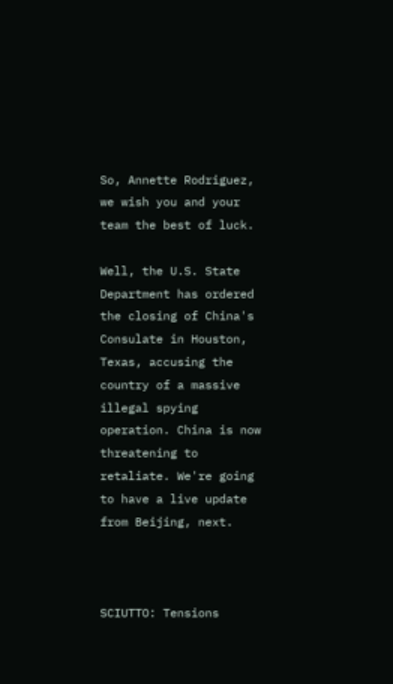So, Annette Rodriguez, we wish you and your team the best of luck.

Well, the U.S. State Department has ordered the closing of China's Consulate in Houston, Texas, accusing the country of a massive illegal spying operation. China is now threatening to retaliate. We're going to have a live update from Beijing, next.



SCIUTTO: Tensions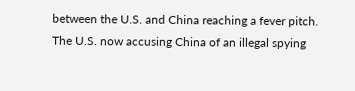between the U.S. and China reaching a fever pitch. The U.S. now accusing China of an illegal spying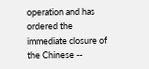operation and has ordered the immediate closure of the Chinese --